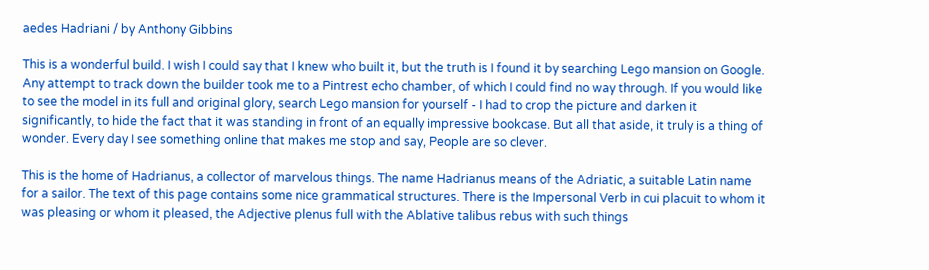aedes Hadriani / by Anthony Gibbins

This is a wonderful build. I wish I could say that I knew who built it, but the truth is I found it by searching Lego mansion on Google. Any attempt to track down the builder took me to a Pintrest echo chamber, of which I could find no way through. If you would like to see the model in its full and original glory, search Lego mansion for yourself - I had to crop the picture and darken it significantly, to hide the fact that it was standing in front of an equally impressive bookcase. But all that aside, it truly is a thing of wonder. Every day I see something online that makes me stop and say, People are so clever.

This is the home of Hadrianus, a collector of marvelous things. The name Hadrianus means of the Adriatic, a suitable Latin name for a sailor. The text of this page contains some nice grammatical structures. There is the Impersonal Verb in cui placuit to whom it was pleasing or whom it pleased, the Adjective plenus full with the Ablative talibus rebus with such things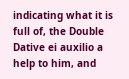indicating what it is full of, the Double Dative ei auxilio a help to him, and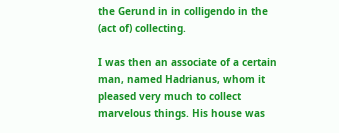the Gerund in in colligendo in the (act of) collecting.

I was then an associate of a certain man, named Hadrianus, whom it pleased very much to collect marvelous things. His house was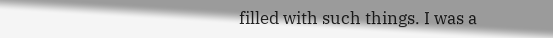filled with such things. I was a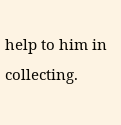help to him in collecting.